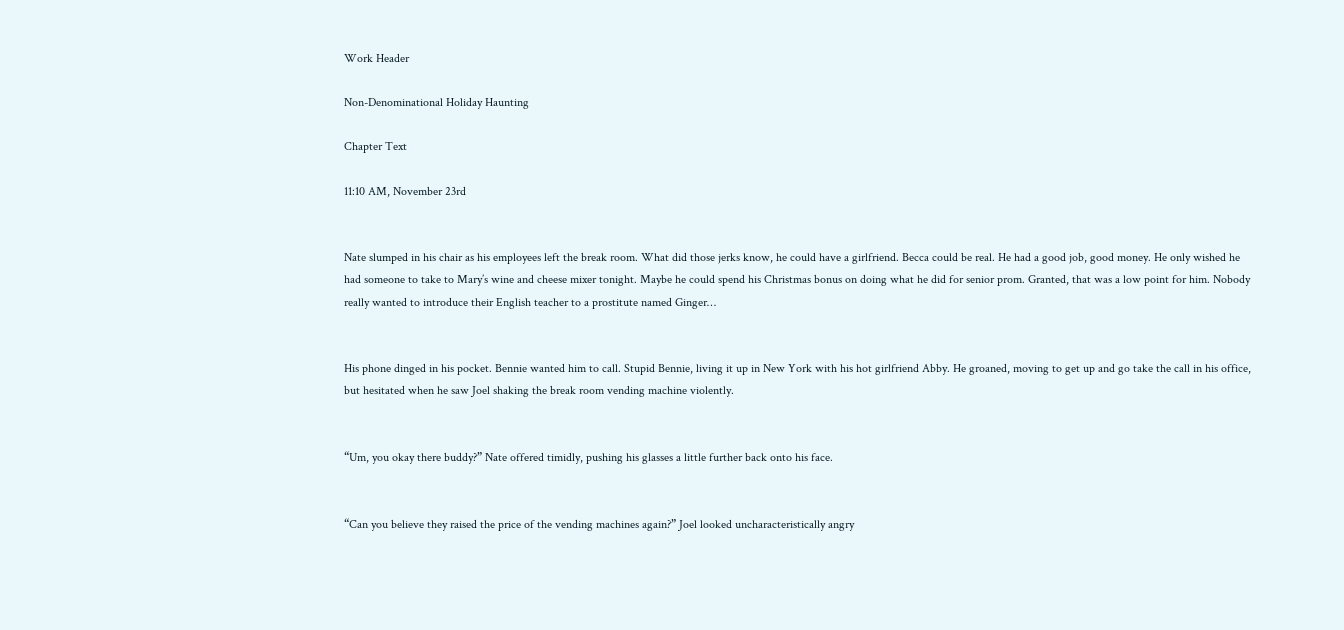Work Header

Non-Denominational Holiday Haunting

Chapter Text

11:10 AM, November 23rd


Nate slumped in his chair as his employees left the break room. What did those jerks know, he could have a girlfriend. Becca could be real. He had a good job, good money. He only wished he had someone to take to Mary’s wine and cheese mixer tonight. Maybe he could spend his Christmas bonus on doing what he did for senior prom. Granted, that was a low point for him. Nobody really wanted to introduce their English teacher to a prostitute named Ginger…


His phone dinged in his pocket. Bennie wanted him to call. Stupid Bennie, living it up in New York with his hot girlfriend Abby. He groaned, moving to get up and go take the call in his office, but hesitated when he saw Joel shaking the break room vending machine violently.


“Um, you okay there buddy?” Nate offered timidly, pushing his glasses a little further back onto his face.


“Can you believe they raised the price of the vending machines again?” Joel looked uncharacteristically angry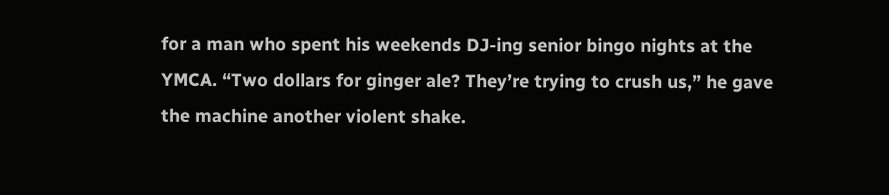for a man who spent his weekends DJ-ing senior bingo nights at the YMCA. “Two dollars for ginger ale? They’re trying to crush us,” he gave the machine another violent shake.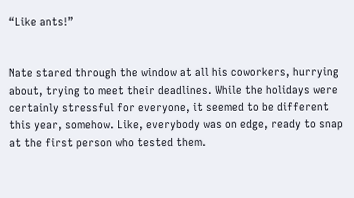“Like ants!”


Nate stared through the window at all his coworkers, hurrying about, trying to meet their deadlines. While the holidays were certainly stressful for everyone, it seemed to be different this year, somehow. Like, everybody was on edge, ready to snap at the first person who tested them.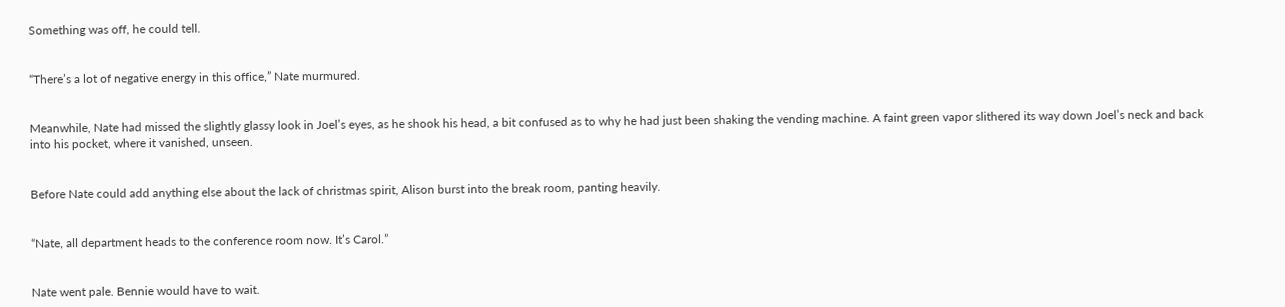Something was off, he could tell.


“There’s a lot of negative energy in this office,” Nate murmured.


Meanwhile, Nate had missed the slightly glassy look in Joel’s eyes, as he shook his head, a bit confused as to why he had just been shaking the vending machine. A faint green vapor slithered its way down Joel’s neck and back into his pocket, where it vanished, unseen.


Before Nate could add anything else about the lack of christmas spirit, Alison burst into the break room, panting heavily.


“Nate, all department heads to the conference room now. It’s Carol.”


Nate went pale. Bennie would have to wait.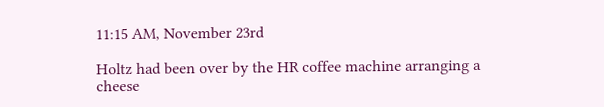11:15 AM, November 23rd

Holtz had been over by the HR coffee machine arranging a cheese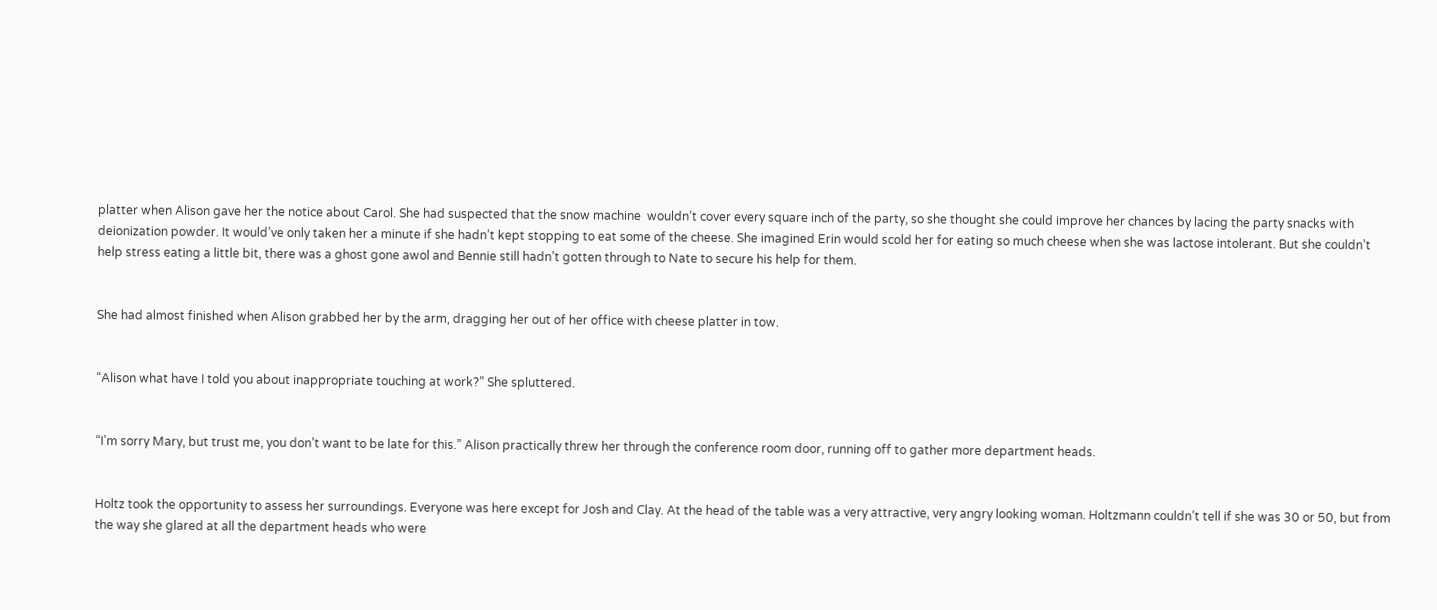platter when Alison gave her the notice about Carol. She had suspected that the snow machine  wouldn’t cover every square inch of the party, so she thought she could improve her chances by lacing the party snacks with deionization powder. It would’ve only taken her a minute if she hadn’t kept stopping to eat some of the cheese. She imagined Erin would scold her for eating so much cheese when she was lactose intolerant. But she couldn’t help stress eating a little bit, there was a ghost gone awol and Bennie still hadn’t gotten through to Nate to secure his help for them.


She had almost finished when Alison grabbed her by the arm, dragging her out of her office with cheese platter in tow.


“Alison what have I told you about inappropriate touching at work?” She spluttered.


“I’m sorry Mary, but trust me, you don’t want to be late for this.” Alison practically threw her through the conference room door, running off to gather more department heads.


Holtz took the opportunity to assess her surroundings. Everyone was here except for Josh and Clay. At the head of the table was a very attractive, very angry looking woman. Holtzmann couldn’t tell if she was 30 or 50, but from the way she glared at all the department heads who were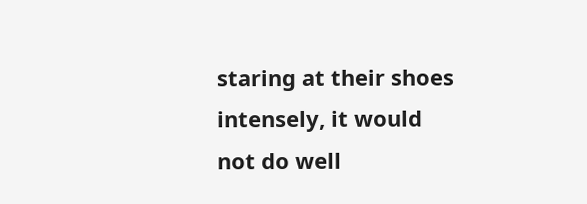staring at their shoes intensely, it would not do well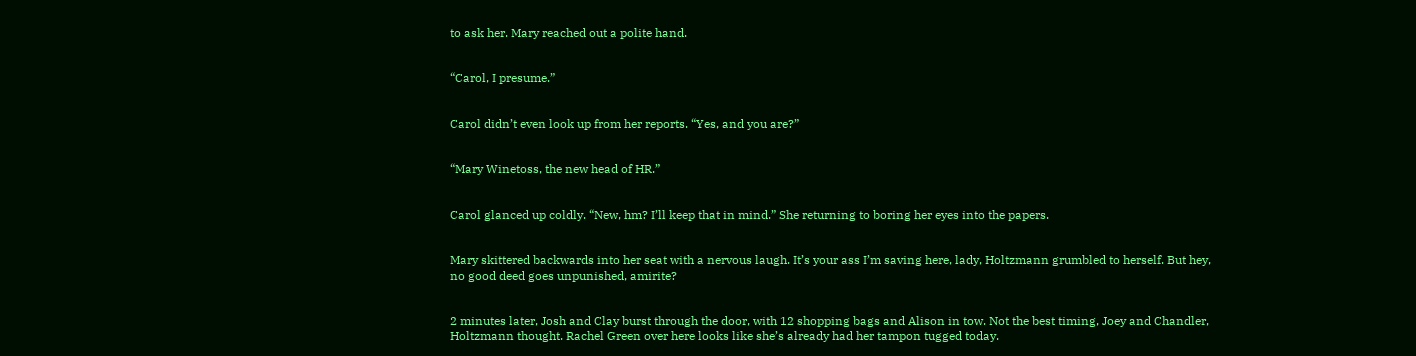to ask her. Mary reached out a polite hand.


“Carol, I presume.”


Carol didn’t even look up from her reports. “Yes, and you are?”


“Mary Winetoss, the new head of HR.”


Carol glanced up coldly. “New, hm? I’ll keep that in mind.” She returning to boring her eyes into the papers.


Mary skittered backwards into her seat with a nervous laugh. It’s your ass I’m saving here, lady, Holtzmann grumbled to herself. But hey, no good deed goes unpunished, amirite?


2 minutes later, Josh and Clay burst through the door, with 12 shopping bags and Alison in tow. Not the best timing, Joey and Chandler, Holtzmann thought. Rachel Green over here looks like she’s already had her tampon tugged today.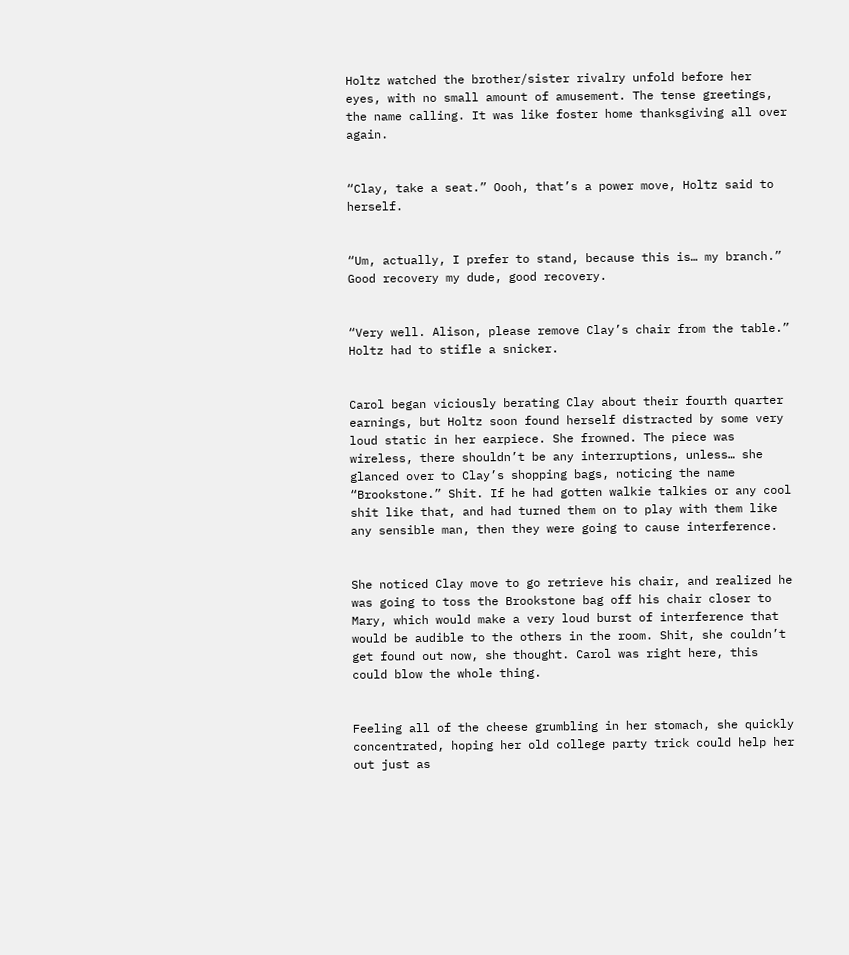Holtz watched the brother/sister rivalry unfold before her eyes, with no small amount of amusement. The tense greetings, the name calling. It was like foster home thanksgiving all over again.


“Clay, take a seat.” Oooh, that’s a power move, Holtz said to herself.


“Um, actually, I prefer to stand, because this is… my branch.” Good recovery my dude, good recovery.


“Very well. Alison, please remove Clay’s chair from the table.” Holtz had to stifle a snicker.


Carol began viciously berating Clay about their fourth quarter earnings, but Holtz soon found herself distracted by some very loud static in her earpiece. She frowned. The piece was wireless, there shouldn’t be any interruptions, unless… she glanced over to Clay’s shopping bags, noticing the name “Brookstone.” Shit. If he had gotten walkie talkies or any cool shit like that, and had turned them on to play with them like any sensible man, then they were going to cause interference.


She noticed Clay move to go retrieve his chair, and realized he was going to toss the Brookstone bag off his chair closer to Mary, which would make a very loud burst of interference that would be audible to the others in the room. Shit, she couldn’t get found out now, she thought. Carol was right here, this could blow the whole thing.


Feeling all of the cheese grumbling in her stomach, she quickly concentrated, hoping her old college party trick could help her out just as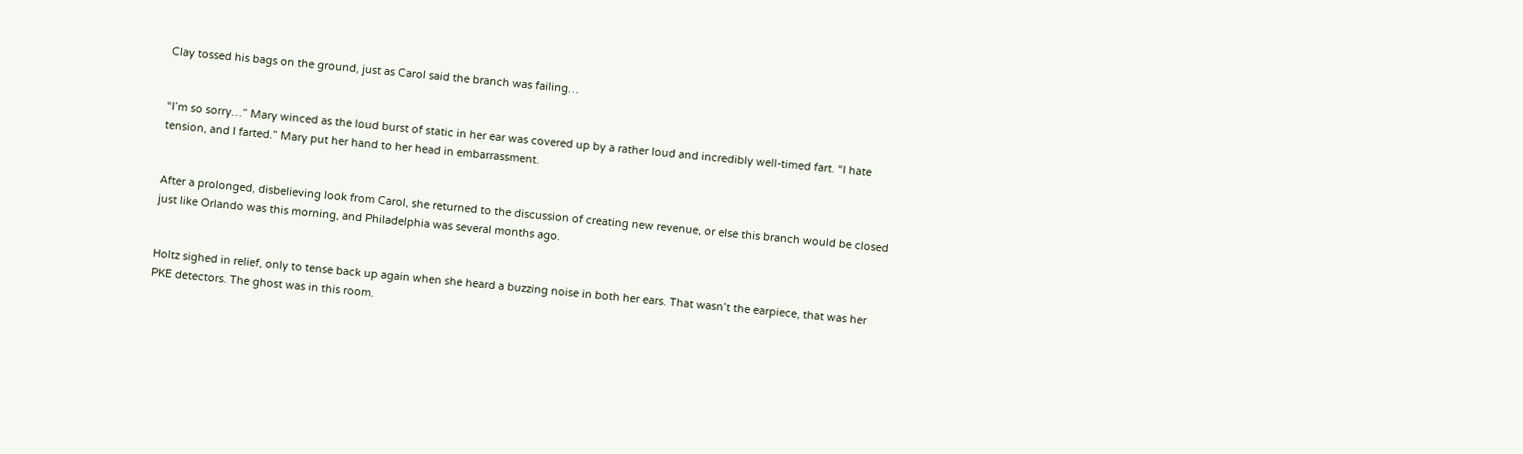Clay tossed his bags on the ground, just as Carol said the branch was failing…


“I’m so sorry…” Mary winced as the loud burst of static in her ear was covered up by a rather loud and incredibly well-timed fart. “I hate tension, and I farted.” Mary put her hand to her head in embarrassment.


After a prolonged, disbelieving look from Carol, she returned to the discussion of creating new revenue, or else this branch would be closed just like Orlando was this morning, and Philadelphia was several months ago.


Holtz sighed in relief, only to tense back up again when she heard a buzzing noise in both her ears. That wasn’t the earpiece, that was her PKE detectors. The ghost was in this room.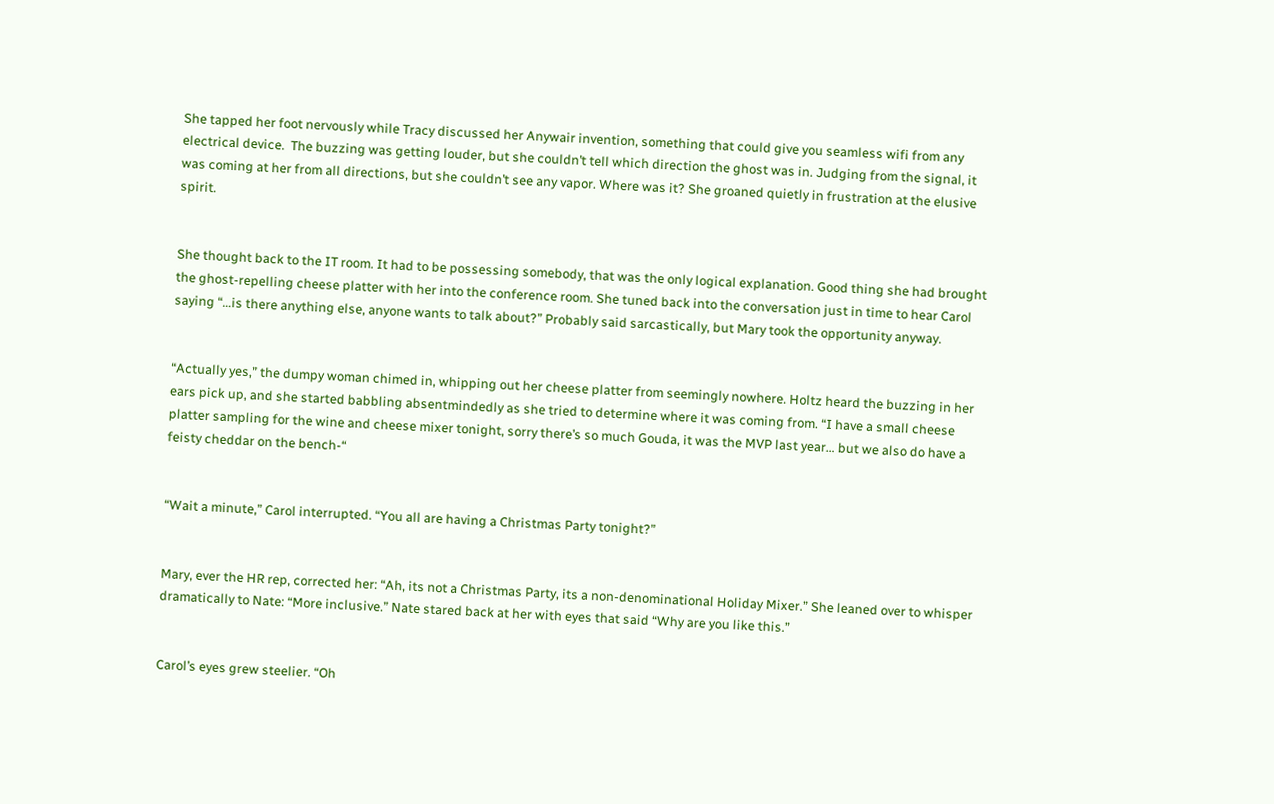She tapped her foot nervously while Tracy discussed her Anywair invention, something that could give you seamless wifi from any electrical device.  The buzzing was getting louder, but she couldn’t tell which direction the ghost was in. Judging from the signal, it was coming at her from all directions, but she couldn’t see any vapor. Where was it? She groaned quietly in frustration at the elusive spirit.


She thought back to the IT room. It had to be possessing somebody, that was the only logical explanation. Good thing she had brought the ghost-repelling cheese platter with her into the conference room. She tuned back into the conversation just in time to hear Carol saying “…is there anything else, anyone wants to talk about?” Probably said sarcastically, but Mary took the opportunity anyway.


“Actually yes,” the dumpy woman chimed in, whipping out her cheese platter from seemingly nowhere. Holtz heard the buzzing in her ears pick up, and she started babbling absentmindedly as she tried to determine where it was coming from. “I have a small cheese platter sampling for the wine and cheese mixer tonight, sorry there’s so much Gouda, it was the MVP last year… but we also do have a feisty cheddar on the bench-“


“Wait a minute,” Carol interrupted. “You all are having a Christmas Party tonight?”


Mary, ever the HR rep, corrected her: “Ah, its not a Christmas Party, its a non-denominational Holiday Mixer.” She leaned over to whisper dramatically to Nate: “More inclusive.” Nate stared back at her with eyes that said “Why are you like this.”


Carol’s eyes grew steelier. “Oh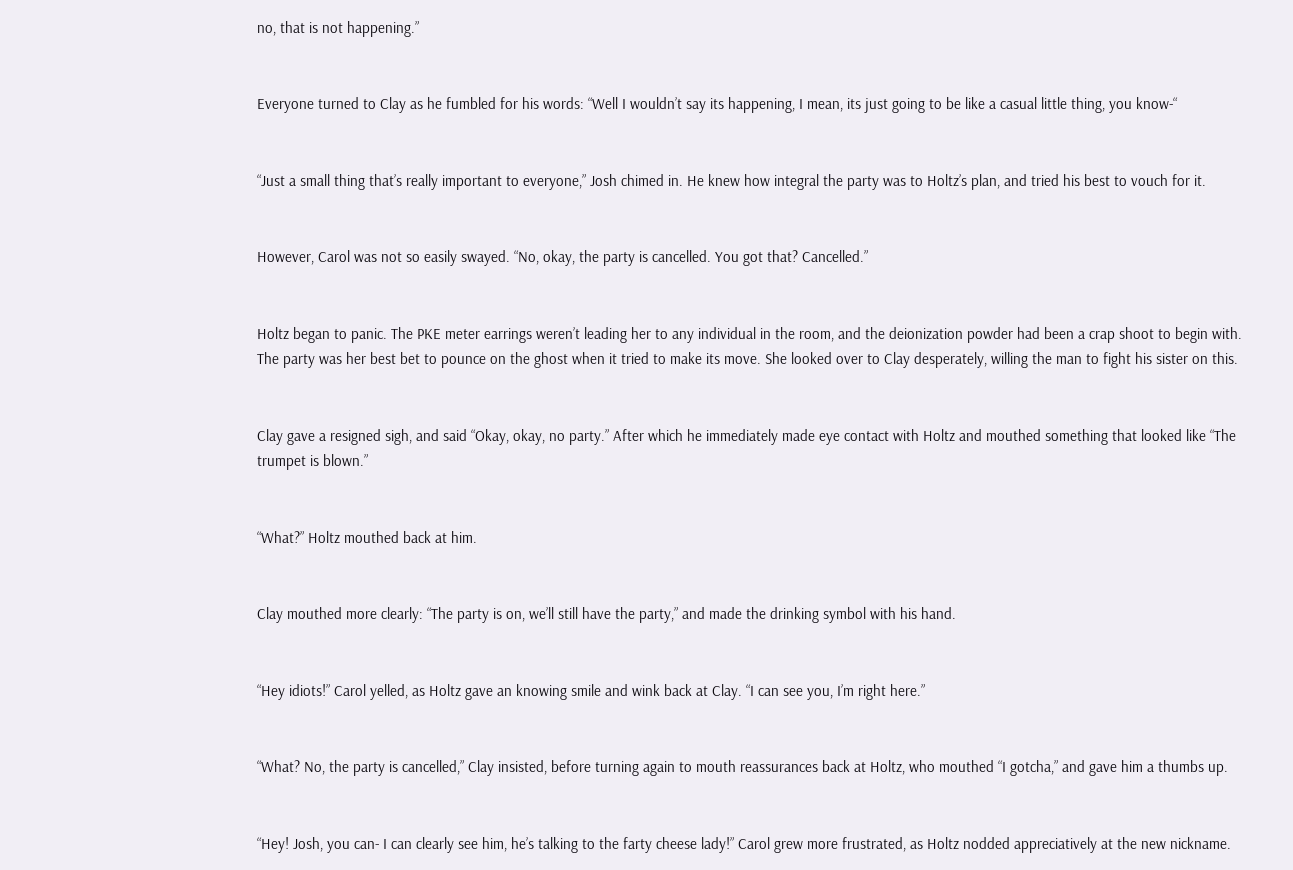no, that is not happening.”


Everyone turned to Clay as he fumbled for his words: “Well I wouldn’t say its happening, I mean, its just going to be like a casual little thing, you know-“


“Just a small thing that’s really important to everyone,” Josh chimed in. He knew how integral the party was to Holtz’s plan, and tried his best to vouch for it.


However, Carol was not so easily swayed. “No, okay, the party is cancelled. You got that? Cancelled.”


Holtz began to panic. The PKE meter earrings weren’t leading her to any individual in the room, and the deionization powder had been a crap shoot to begin with. The party was her best bet to pounce on the ghost when it tried to make its move. She looked over to Clay desperately, willing the man to fight his sister on this.


Clay gave a resigned sigh, and said “Okay, okay, no party.” After which he immediately made eye contact with Holtz and mouthed something that looked like “The trumpet is blown.”


“What?” Holtz mouthed back at him.


Clay mouthed more clearly: “The party is on, we’ll still have the party,” and made the drinking symbol with his hand.


“Hey idiots!” Carol yelled, as Holtz gave an knowing smile and wink back at Clay. “I can see you, I’m right here.”


“What? No, the party is cancelled,” Clay insisted, before turning again to mouth reassurances back at Holtz, who mouthed “I gotcha,” and gave him a thumbs up.


“Hey! Josh, you can- I can clearly see him, he’s talking to the farty cheese lady!” Carol grew more frustrated, as Holtz nodded appreciatively at the new nickname.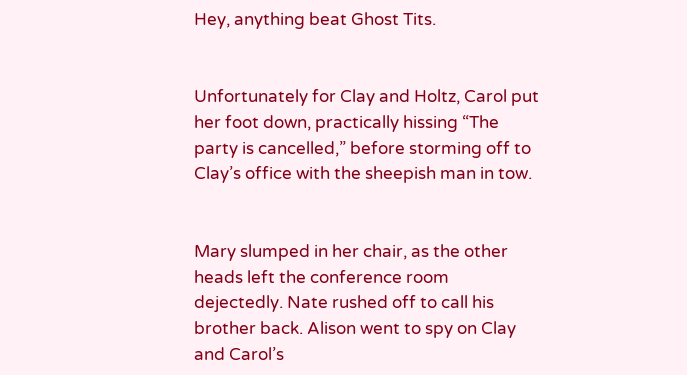Hey, anything beat Ghost Tits.


Unfortunately for Clay and Holtz, Carol put her foot down, practically hissing “The party is cancelled,” before storming off to Clay’s office with the sheepish man in tow.


Mary slumped in her chair, as the other heads left the conference room dejectedly. Nate rushed off to call his brother back. Alison went to spy on Clay and Carol’s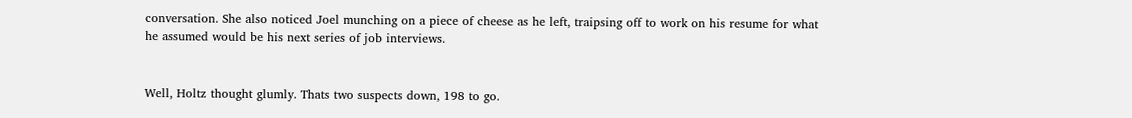conversation. She also noticed Joel munching on a piece of cheese as he left, traipsing off to work on his resume for what he assumed would be his next series of job interviews.


Well, Holtz thought glumly. Thats two suspects down, 198 to go.